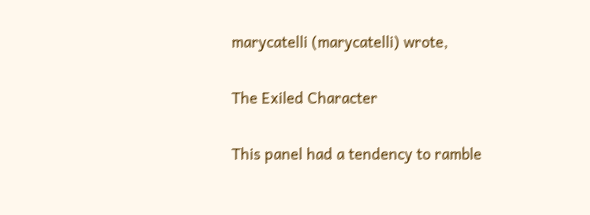marycatelli (marycatelli) wrote,

The Exiled Character

This panel had a tendency to ramble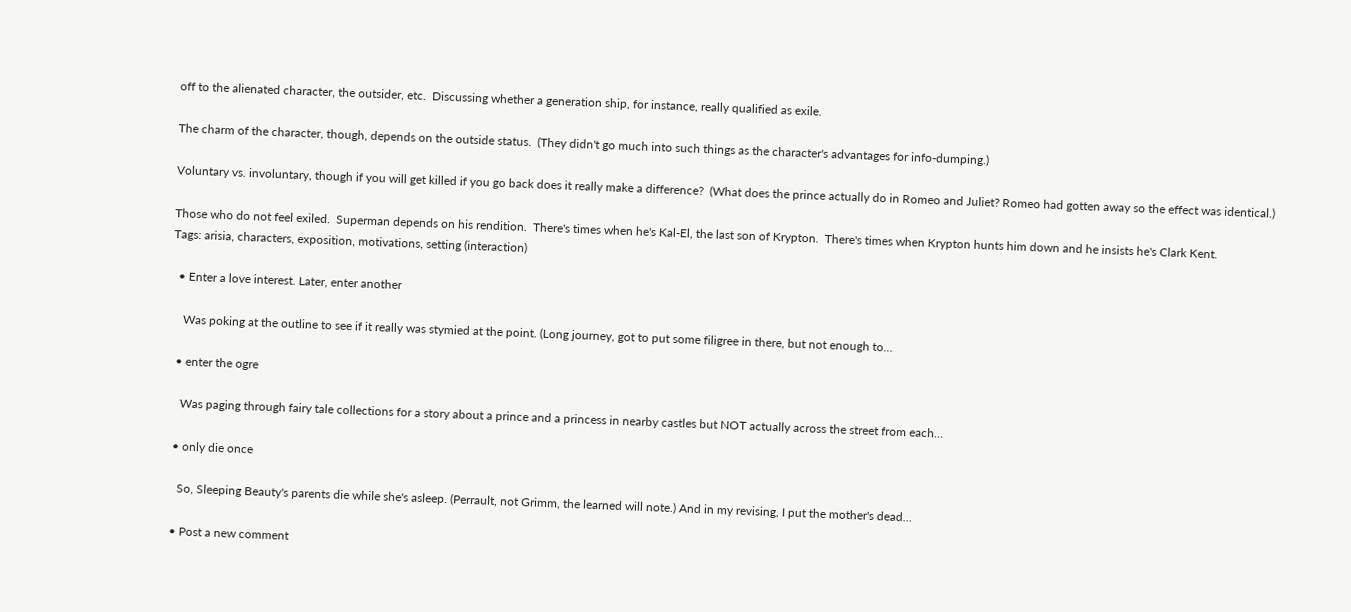off to the alienated character, the outsider, etc.  Discussing whether a generation ship, for instance, really qualified as exile.

The charm of the character, though, depends on the outside status.  (They didn't go much into such things as the character's advantages for info-dumping.)

Voluntary vs. involuntary, though if you will get killed if you go back does it really make a difference?  (What does the prince actually do in Romeo and Juliet? Romeo had gotten away so the effect was identical.)

Those who do not feel exiled.  Superman depends on his rendition.  There's times when he's Kal-El, the last son of Krypton.  There's times when Krypton hunts him down and he insists he's Clark Kent.
Tags: arisia, characters, exposition, motivations, setting (interaction)

  • Enter a love interest. Later, enter another

    Was poking at the outline to see if it really was stymied at the point. (Long journey, got to put some filigree in there, but not enough to…

  • enter the ogre

    Was paging through fairy tale collections for a story about a prince and a princess in nearby castles but NOT actually across the street from each…

  • only die once

    So, Sleeping Beauty's parents die while she's asleep. (Perrault, not Grimm, the learned will note.) And in my revising, I put the mother's dead…

  • Post a new comment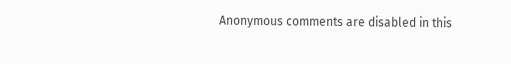Anonymous comments are disabled in this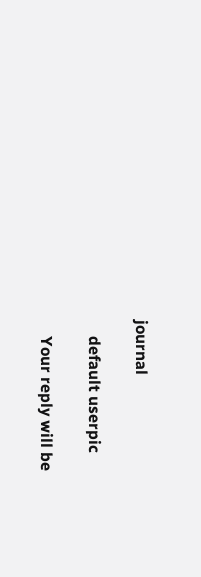journal

    default userpic

    Your reply will be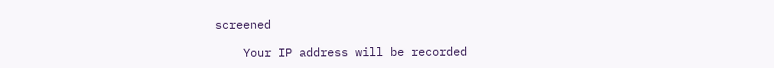screened

    Your IP address will be recorded